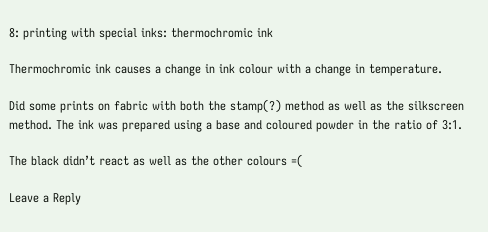8: printing with special inks: thermochromic ink

Thermochromic ink causes a change in ink colour with a change in temperature.

Did some prints on fabric with both the stamp(?) method as well as the silkscreen method. The ink was prepared using a base and coloured powder in the ratio of 3:1.

The black didn’t react as well as the other colours =(

Leave a Reply